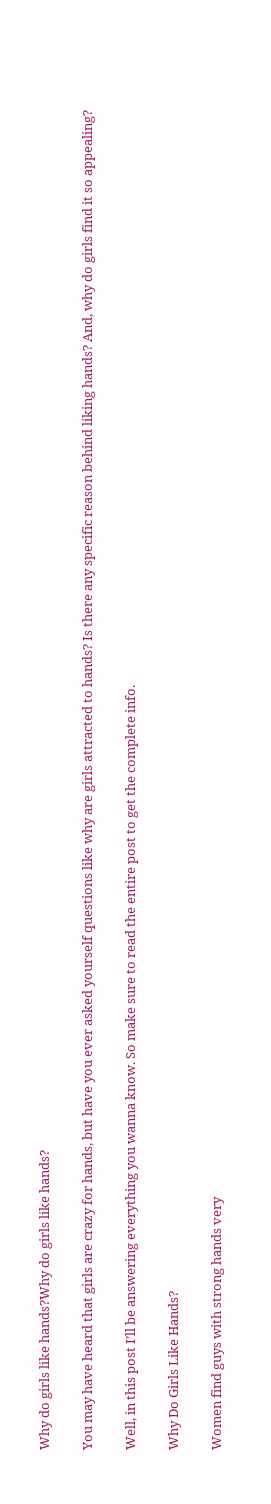Why do girls like hands?Why do girls like hands?

You may have heard that girls are crazy for hands, but have you ever asked yourself questions like why are girls attracted to hands? Is there any specific reason behind liking hands? And, why do girls find it so appealing?

Well, in this post I’ll be answering everything you wanna know. So make sure to read the entire post to get the complete info.

Why Do Girls Like Hands?

Women find guys with strong hands very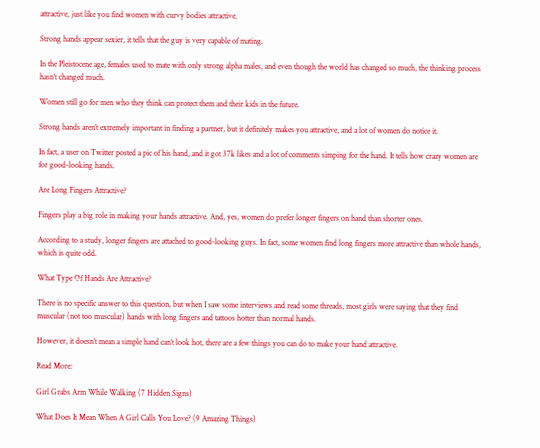attractive, just like you find women with curvy bodies attractive.

Strong hands appear sexier, it tells that the guy is very capable of mating.

In the Pleistocene age, females used to mate with only strong alpha males, and even though the world has changed so much, the thinking process hasn’t changed much.

Women still go for men who they think can protect them and their kids in the future.

Strong hands aren’t extremely important in finding a partner, but it definitely makes you attractive, and a lot of women do notice it.

In fact, a user on Twitter posted a pic of his hand, and it got 37k likes and a lot of comments simping for the hand. It tells how crazy women are for good-looking hands.

Are Long Fingers Attractive?

Fingers play a big role in making your hands attractive. And, yes, women do prefer longer fingers on hand than shorter ones.

According to a study, longer fingers are attached to good-looking guys. In fact, some women find long fingers more attractive than whole hands, which is quite odd.

What Type Of Hands Are Attractive?

There is no specific answer to this question, but when I saw some interviews and read some threads, most girls were saying that they find muscular (not too muscular) hands with long fingers and tattoos hotter than normal hands.

However, it doesn’t mean a simple hand can’t look hot, there are a few things you can do to make your hand attractive.

Read More:

Girl Grabs Arm While Walking (7 Hidden Signs)

What Does It Mean When A Girl Calls You Love? (9 Amazing Things)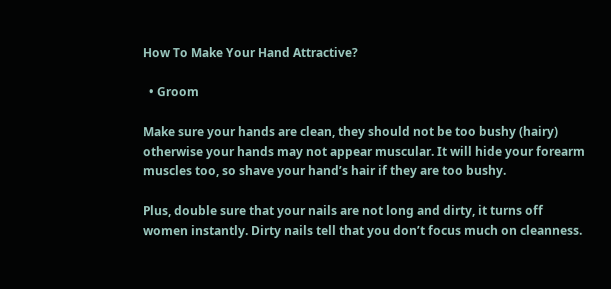How To Make Your Hand Attractive?

  • Groom

Make sure your hands are clean, they should not be too bushy (hairy) otherwise your hands may not appear muscular. It will hide your forearm muscles too, so shave your hand’s hair if they are too bushy.

Plus, double sure that your nails are not long and dirty, it turns off women instantly. Dirty nails tell that you don’t focus much on cleanness.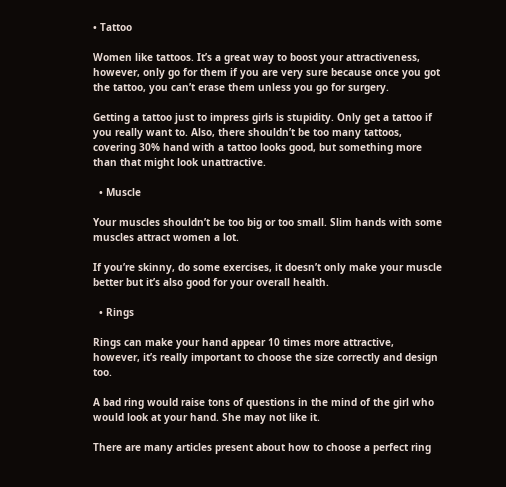• Tattoo

Women like tattoos. It’s a great way to boost your attractiveness, however, only go for them if you are very sure because once you got the tattoo, you can’t erase them unless you go for surgery.

Getting a tattoo just to impress girls is stupidity. Only get a tattoo if you really want to. Also, there shouldn’t be too many tattoos, covering 30% hand with a tattoo looks good, but something more than that might look unattractive.

  • Muscle

Your muscles shouldn’t be too big or too small. Slim hands with some muscles attract women a lot.

If you’re skinny, do some exercises, it doesn’t only make your muscle better but it’s also good for your overall health.

  • Rings

Rings can make your hand appear 10 times more attractive, however, it’s really important to choose the size correctly and design too.

A bad ring would raise tons of questions in the mind of the girl who would look at your hand. She may not like it.

There are many articles present about how to choose a perfect ring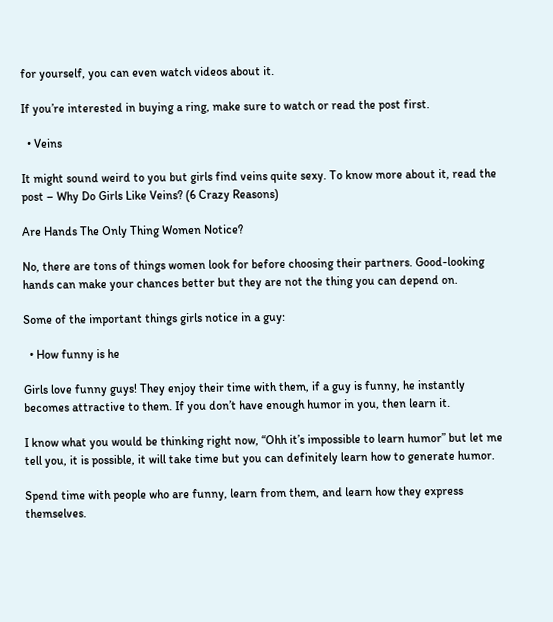for yourself, you can even watch videos about it.

If you’re interested in buying a ring, make sure to watch or read the post first.

  • Veins

It might sound weird to you but girls find veins quite sexy. To know more about it, read the post – Why Do Girls Like Veins? (6 Crazy Reasons)

Are Hands The Only Thing Women Notice?

No, there are tons of things women look for before choosing their partners. Good-looking hands can make your chances better but they are not the thing you can depend on.

Some of the important things girls notice in a guy:

  • How funny is he

Girls love funny guys! They enjoy their time with them, if a guy is funny, he instantly becomes attractive to them. If you don’t have enough humor in you, then learn it.

I know what you would be thinking right now, “Ohh it’s impossible to learn humor” but let me tell you, it is possible, it will take time but you can definitely learn how to generate humor.

Spend time with people who are funny, learn from them, and learn how they express themselves.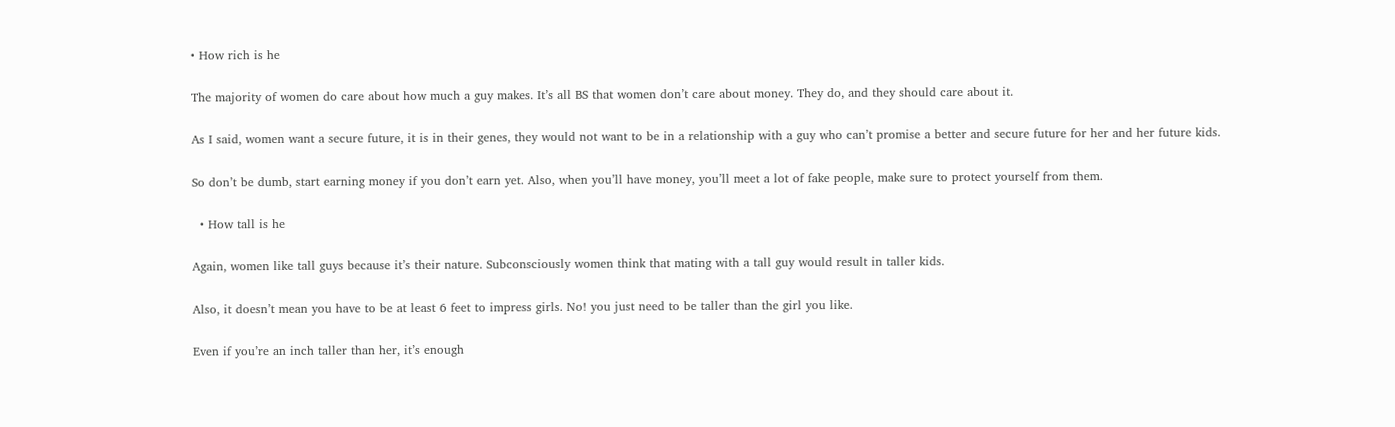• How rich is he

The majority of women do care about how much a guy makes. It’s all BS that women don’t care about money. They do, and they should care about it.

As I said, women want a secure future, it is in their genes, they would not want to be in a relationship with a guy who can’t promise a better and secure future for her and her future kids.

So don’t be dumb, start earning money if you don’t earn yet. Also, when you’ll have money, you’ll meet a lot of fake people, make sure to protect yourself from them.

  • How tall is he

Again, women like tall guys because it’s their nature. Subconsciously women think that mating with a tall guy would result in taller kids.

Also, it doesn’t mean you have to be at least 6 feet to impress girls. No! you just need to be taller than the girl you like.

Even if you’re an inch taller than her, it’s enough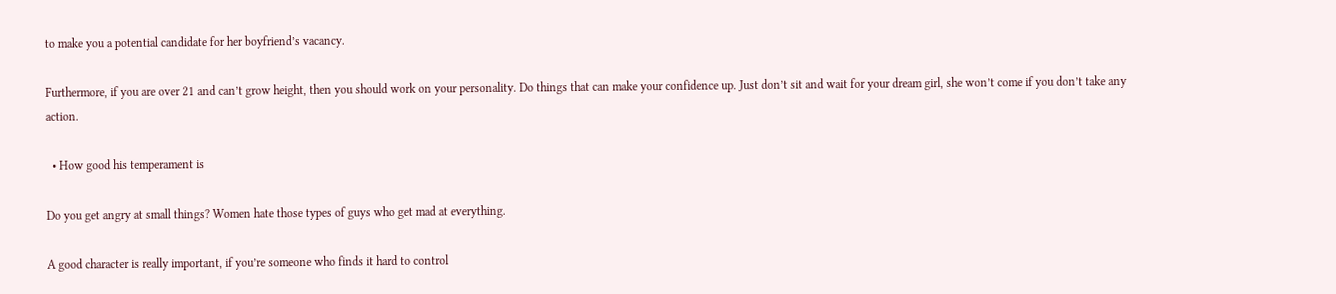to make you a potential candidate for her boyfriend’s vacancy.

Furthermore, if you are over 21 and can’t grow height, then you should work on your personality. Do things that can make your confidence up. Just don’t sit and wait for your dream girl, she won’t come if you don’t take any action.

  • How good his temperament is

Do you get angry at small things? Women hate those types of guys who get mad at everything.

A good character is really important, if you’re someone who finds it hard to control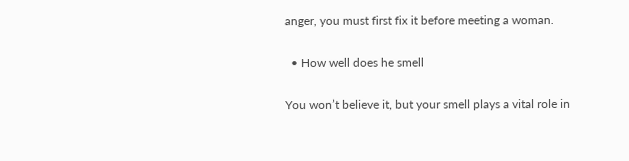anger, you must first fix it before meeting a woman.

  • How well does he smell

You won’t believe it, but your smell plays a vital role in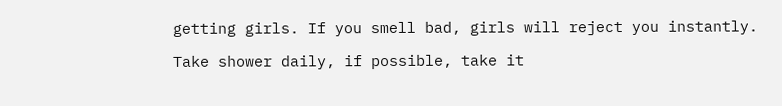getting girls. If you smell bad, girls will reject you instantly.

Take shower daily, if possible, take it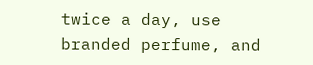twice a day, use branded perfume, and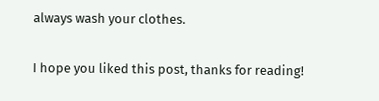always wash your clothes.

I hope you liked this post, thanks for reading!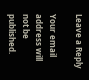Leave a Reply

Your email address will not be published.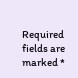Required fields are marked *